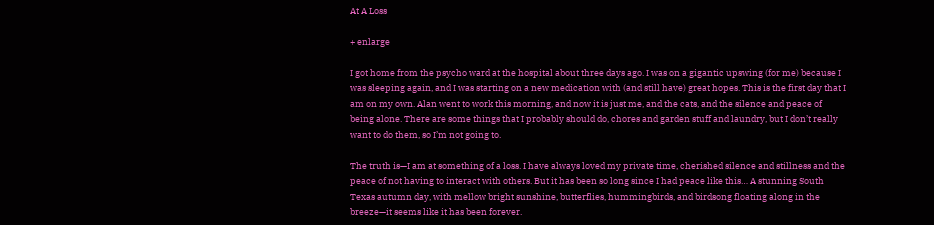At A Loss

+ enlarge

I got home from the psycho ward at the hospital about three days ago. I was on a gigantic upswing (for me) because I was sleeping again, and I was starting on a new medication with (and still have) great hopes. This is the first day that I am on my own. Alan went to work this morning, and now it is just me, and the cats, and the silence and peace of being alone. There are some things that I probably should do, chores and garden stuff and laundry, but I don’t really want to do them, so I’m not going to.

The truth is—I am at something of a loss. I have always loved my private time, cherished silence and stillness and the peace of not having to interact with others. But it has been so long since I had peace like this… A stunning South Texas autumn day, with mellow bright sunshine, butterflies, hummingbirds, and birdsong floating along in the breeze—it seems like it has been forever.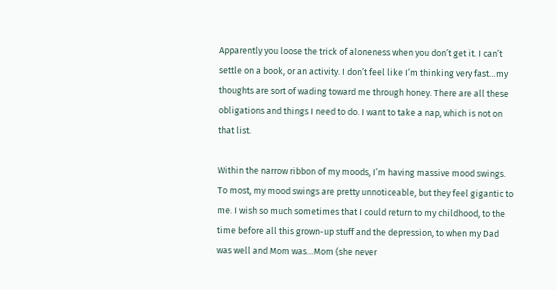Apparently you loose the trick of aloneness when you don’t get it. I can’t settle on a book, or an activity. I don’t feel like I’m thinking very fast…my thoughts are sort of wading toward me through honey. There are all these obligations and things I need to do. I want to take a nap, which is not on that list.

Within the narrow ribbon of my moods, I’m having massive mood swings. To most, my mood swings are pretty unnoticeable, but they feel gigantic to me. I wish so much sometimes that I could return to my childhood, to the time before all this grown-up stuff and the depression, to when my Dad was well and Mom was…Mom (she never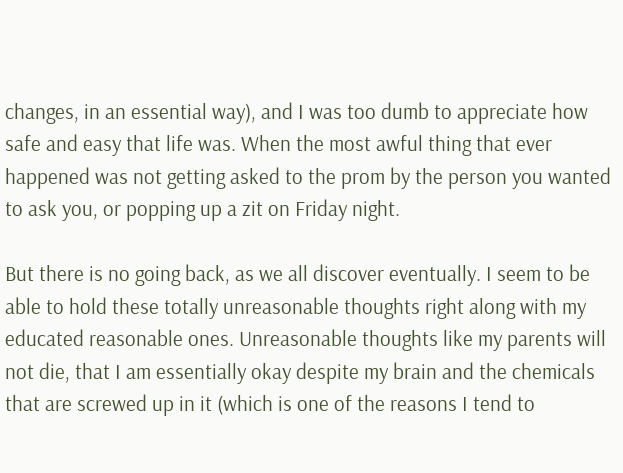changes, in an essential way), and I was too dumb to appreciate how safe and easy that life was. When the most awful thing that ever happened was not getting asked to the prom by the person you wanted to ask you, or popping up a zit on Friday night.

But there is no going back, as we all discover eventually. I seem to be able to hold these totally unreasonable thoughts right along with my educated reasonable ones. Unreasonable thoughts like my parents will not die, that I am essentially okay despite my brain and the chemicals that are screwed up in it (which is one of the reasons I tend to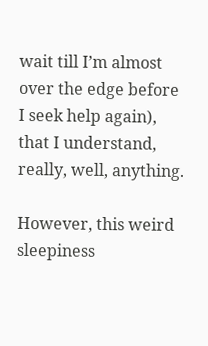wait till I’m almost over the edge before I seek help again), that I understand, really, well, anything.

However, this weird sleepiness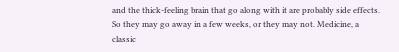and the thick-feeling brain that go along with it are probably side effects. So they may go away in a few weeks, or they may not. Medicine, a classic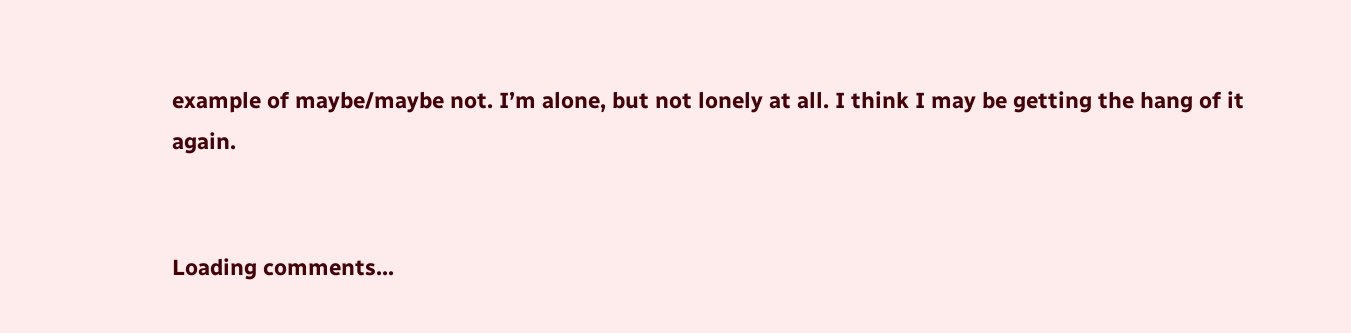example of maybe/maybe not. I’m alone, but not lonely at all. I think I may be getting the hang of it again.


Loading comments...